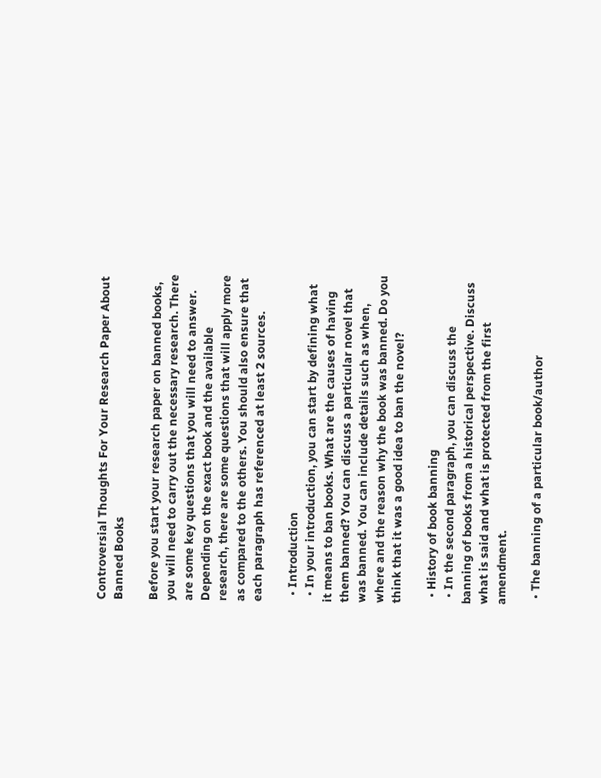Controversial Thoughts For Your Research Paper About Banned Books

Before you start your research paper on banned books, you will need to carry out the necessary research. There are some key questions that you will need to answer. Depending on the exact book and the available research, there are some questions that will apply more as compared to the others. You should also ensure that each paragraph has referenced at least 2 sources.

  • Introduction
  • In your introduction, you can start by defining what it means to ban books. What are the causes of having them banned? You can discuss a particular novel that was banned. You can include details such as when, where and the reason why the book was banned. Do you think that it was a good idea to ban the novel?

  • History of book banning
  • In the second paragraph, you can discuss the banning of books from a historical perspective. Discuss what is said and what is protected from the first amendment.

  • The banning of a particular book/author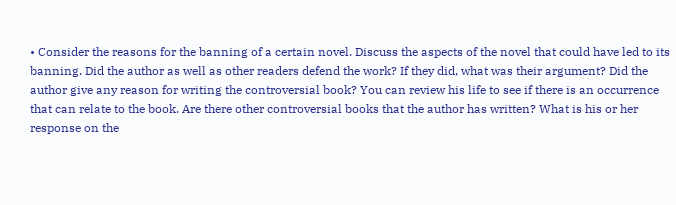• Consider the reasons for the banning of a certain novel. Discuss the aspects of the novel that could have led to its banning. Did the author as well as other readers defend the work? If they did, what was their argument? Did the author give any reason for writing the controversial book? You can review his life to see if there is an occurrence that can relate to the book. Are there other controversial books that the author has written? What is his or her response on the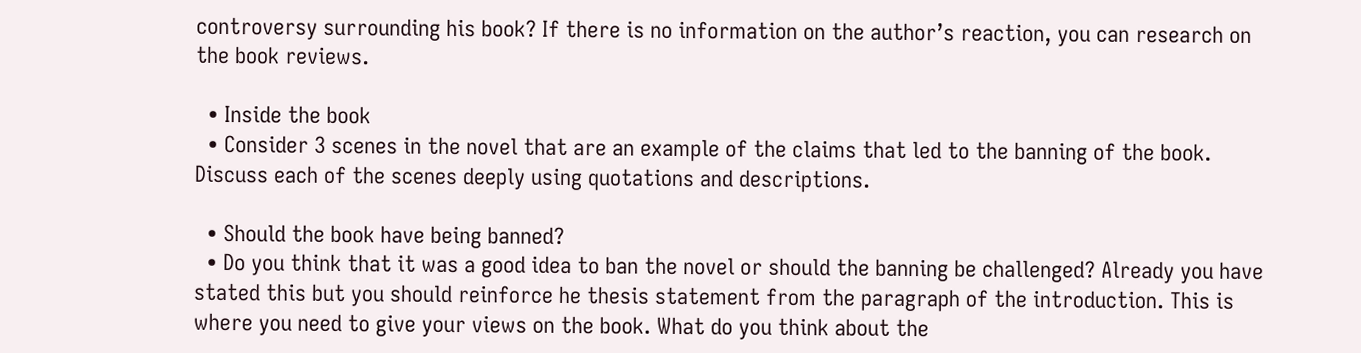controversy surrounding his book? If there is no information on the author’s reaction, you can research on the book reviews.

  • Inside the book
  • Consider 3 scenes in the novel that are an example of the claims that led to the banning of the book. Discuss each of the scenes deeply using quotations and descriptions.

  • Should the book have being banned?
  • Do you think that it was a good idea to ban the novel or should the banning be challenged? Already you have stated this but you should reinforce he thesis statement from the paragraph of the introduction. This is where you need to give your views on the book. What do you think about the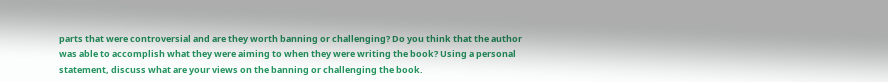parts that were controversial and are they worth banning or challenging? Do you think that the author was able to accomplish what they were aiming to when they were writing the book? Using a personal statement, discuss what are your views on the banning or challenging the book.